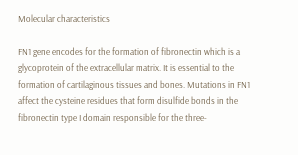Molecular characteristics

FN1 gene encodes for the formation of fibronectin which is a glycoprotein of the extracellular matrix. It is essential to the formation of cartilaginous tissues and bones. Mutations in FN1 affect the cysteine residues that form disulfide bonds in the fibronectin type I domain responsible for the three-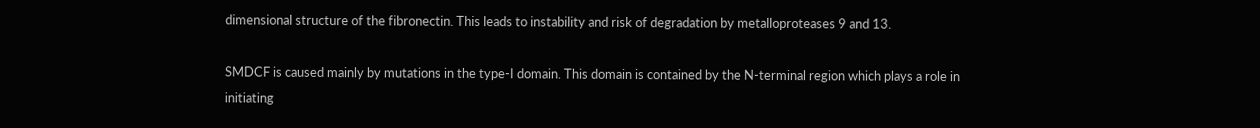dimensional structure of the fibronectin. This leads to instability and risk of degradation by metalloproteases 9 and 13.

SMDCF is caused mainly by mutations in the type-I domain. This domain is contained by the N-terminal region which plays a role in initiating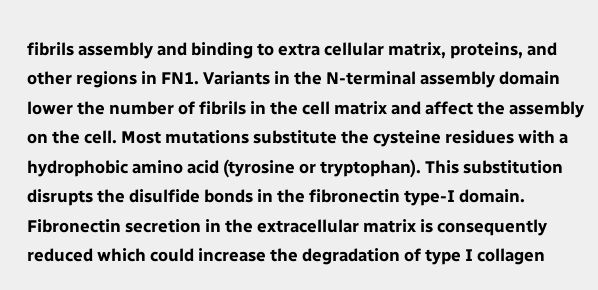fibrils assembly and binding to extra cellular matrix, proteins, and other regions in FN1. Variants in the N-terminal assembly domain lower the number of fibrils in the cell matrix and affect the assembly on the cell. Most mutations substitute the cysteine residues with a hydrophobic amino acid (tyrosine or tryptophan). This substitution disrupts the disulfide bonds in the fibronectin type-I domain. Fibronectin secretion in the extracellular matrix is consequently reduced which could increase the degradation of type I collagen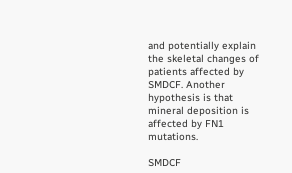and potentially explain the skeletal changes of patients affected by SMDCF. Another hypothesis is that mineral deposition is affected by FN1 mutations.

SMDCF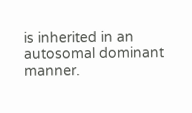is inherited in an autosomal dominant manner.